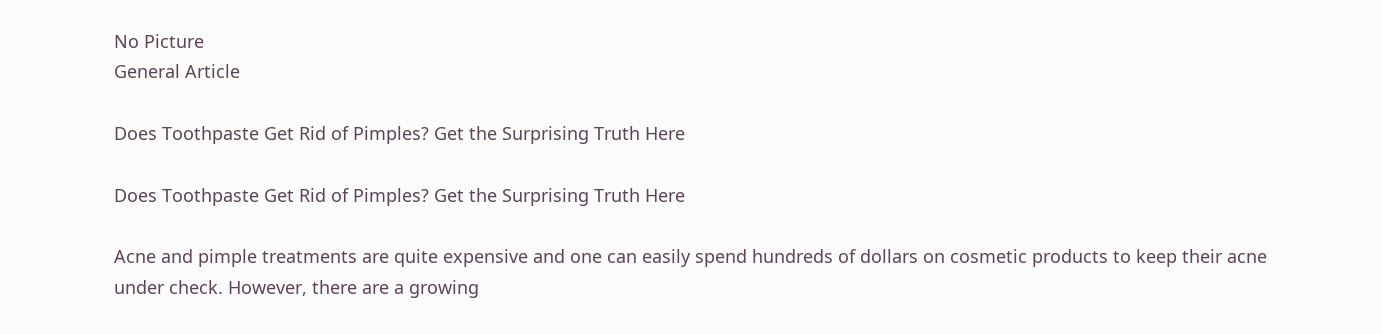No Picture
General Article

Does Toothpaste Get Rid of Pimples? Get the Surprising Truth Here

Does Toothpaste Get Rid of Pimples? Get the Surprising Truth Here

Acne and pimple treatments are quite expensive and one can easily spend hundreds of dollars on cosmetic products to keep their acne under check. However, there are a growing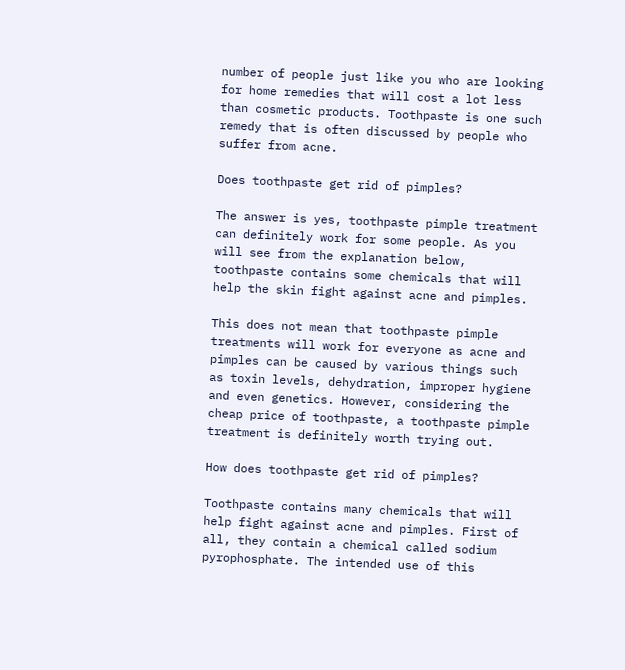number of people just like you who are looking for home remedies that will cost a lot less than cosmetic products. Toothpaste is one such remedy that is often discussed by people who suffer from acne.

Does toothpaste get rid of pimples?

The answer is yes, toothpaste pimple treatment can definitely work for some people. As you will see from the explanation below, toothpaste contains some chemicals that will help the skin fight against acne and pimples.

This does not mean that toothpaste pimple treatments will work for everyone as acne and pimples can be caused by various things such as toxin levels, dehydration, improper hygiene and even genetics. However, considering the cheap price of toothpaste, a toothpaste pimple treatment is definitely worth trying out.

How does toothpaste get rid of pimples?

Toothpaste contains many chemicals that will help fight against acne and pimples. First of all, they contain a chemical called sodium pyrophosphate. The intended use of this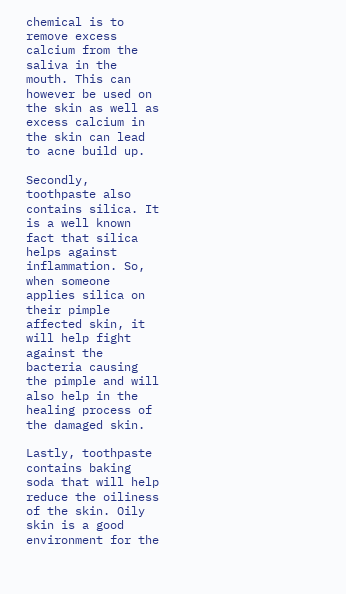chemical is to remove excess calcium from the saliva in the mouth. This can however be used on the skin as well as excess calcium in the skin can lead to acne build up.

Secondly, toothpaste also contains silica. It is a well known fact that silica helps against inflammation. So, when someone applies silica on their pimple affected skin, it will help fight against the bacteria causing the pimple and will also help in the healing process of the damaged skin.

Lastly, toothpaste contains baking soda that will help reduce the oiliness of the skin. Oily skin is a good environment for the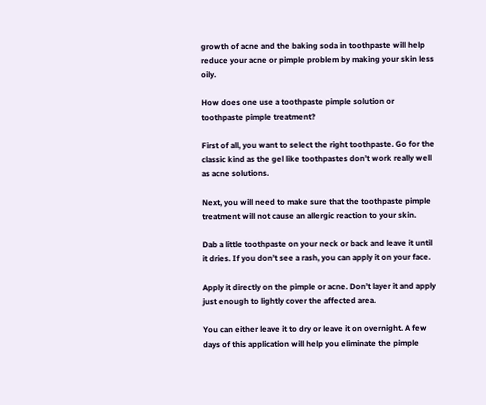growth of acne and the baking soda in toothpaste will help reduce your acne or pimple problem by making your skin less oily.

How does one use a toothpaste pimple solution or toothpaste pimple treatment?

First of all, you want to select the right toothpaste. Go for the classic kind as the gel like toothpastes don’t work really well as acne solutions.

Next, you will need to make sure that the toothpaste pimple treatment will not cause an allergic reaction to your skin.

Dab a little toothpaste on your neck or back and leave it until it dries. If you don’t see a rash, you can apply it on your face.

Apply it directly on the pimple or acne. Don’t layer it and apply just enough to lightly cover the affected area.

You can either leave it to dry or leave it on overnight. A few days of this application will help you eliminate the pimple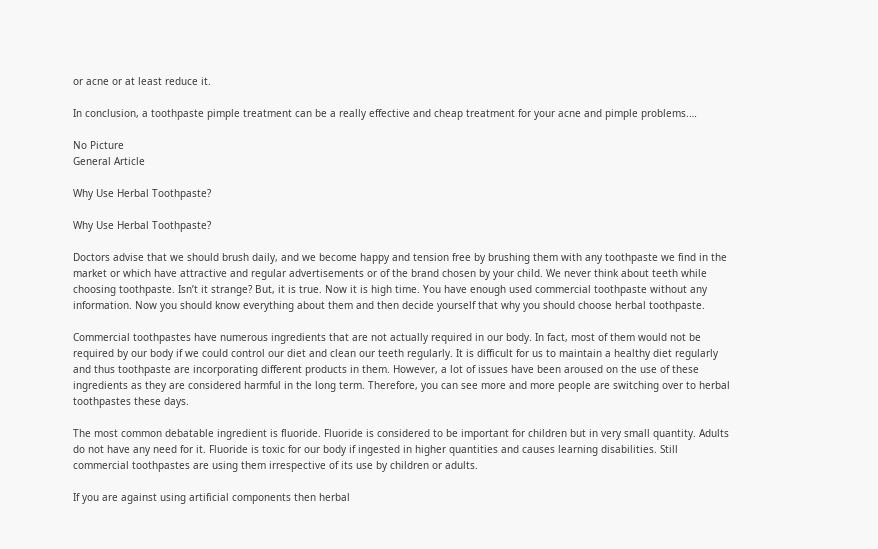or acne or at least reduce it.

In conclusion, a toothpaste pimple treatment can be a really effective and cheap treatment for your acne and pimple problems.…

No Picture
General Article

Why Use Herbal Toothpaste?

Why Use Herbal Toothpaste?

Doctors advise that we should brush daily, and we become happy and tension free by brushing them with any toothpaste we find in the market or which have attractive and regular advertisements or of the brand chosen by your child. We never think about teeth while choosing toothpaste. Isn’t it strange? But, it is true. Now it is high time. You have enough used commercial toothpaste without any information. Now you should know everything about them and then decide yourself that why you should choose herbal toothpaste.

Commercial toothpastes have numerous ingredients that are not actually required in our body. In fact, most of them would not be required by our body if we could control our diet and clean our teeth regularly. It is difficult for us to maintain a healthy diet regularly and thus toothpaste are incorporating different products in them. However, a lot of issues have been aroused on the use of these ingredients as they are considered harmful in the long term. Therefore, you can see more and more people are switching over to herbal toothpastes these days.

The most common debatable ingredient is fluoride. Fluoride is considered to be important for children but in very small quantity. Adults do not have any need for it. Fluoride is toxic for our body if ingested in higher quantities and causes learning disabilities. Still commercial toothpastes are using them irrespective of its use by children or adults.

If you are against using artificial components then herbal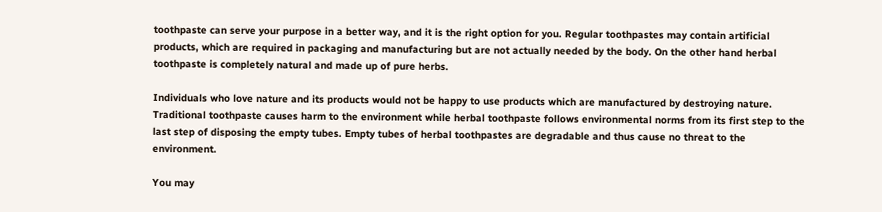toothpaste can serve your purpose in a better way, and it is the right option for you. Regular toothpastes may contain artificial products, which are required in packaging and manufacturing but are not actually needed by the body. On the other hand herbal toothpaste is completely natural and made up of pure herbs.

Individuals who love nature and its products would not be happy to use products which are manufactured by destroying nature. Traditional toothpaste causes harm to the environment while herbal toothpaste follows environmental norms from its first step to the last step of disposing the empty tubes. Empty tubes of herbal toothpastes are degradable and thus cause no threat to the environment.

You may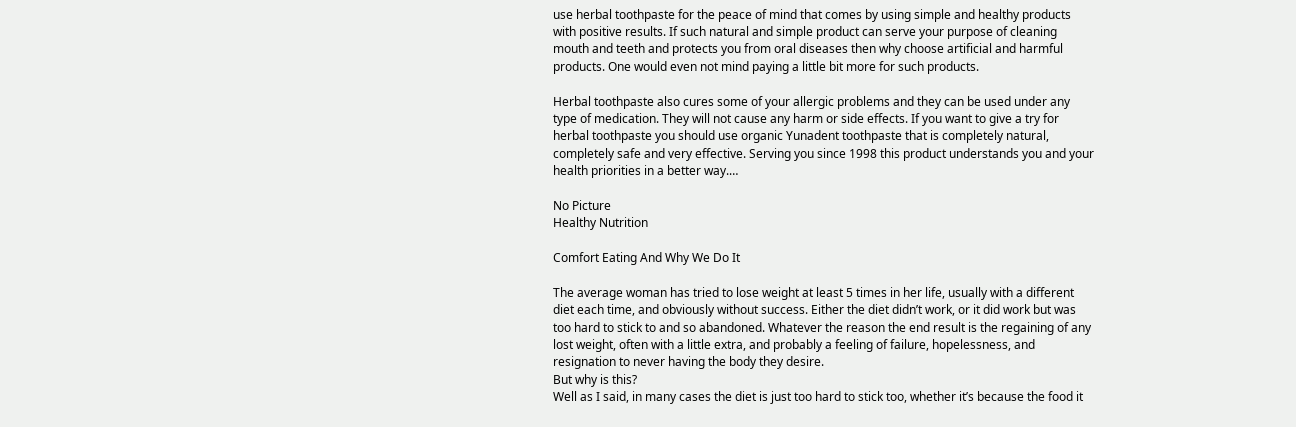use herbal toothpaste for the peace of mind that comes by using simple and healthy products with positive results. If such natural and simple product can serve your purpose of cleaning mouth and teeth and protects you from oral diseases then why choose artificial and harmful products. One would even not mind paying a little bit more for such products.

Herbal toothpaste also cures some of your allergic problems and they can be used under any type of medication. They will not cause any harm or side effects. If you want to give a try for herbal toothpaste you should use organic Yunadent toothpaste that is completely natural, completely safe and very effective. Serving you since 1998 this product understands you and your health priorities in a better way.…

No Picture
Healthy Nutrition

Comfort Eating And Why We Do It

The average woman has tried to lose weight at least 5 times in her life, usually with a different diet each time, and obviously without success. Either the diet didn’t work, or it did work but was too hard to stick to and so abandoned. Whatever the reason the end result is the regaining of any lost weight, often with a little extra, and probably a feeling of failure, hopelessness, and resignation to never having the body they desire.
But why is this?
Well as I said, in many cases the diet is just too hard to stick too, whether it’s because the food it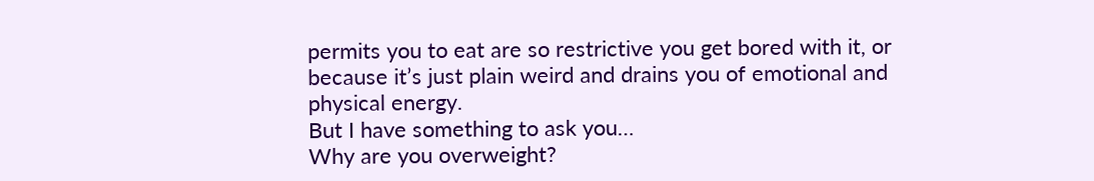permits you to eat are so restrictive you get bored with it, or because it’s just plain weird and drains you of emotional and physical energy.
But I have something to ask you…
Why are you overweight?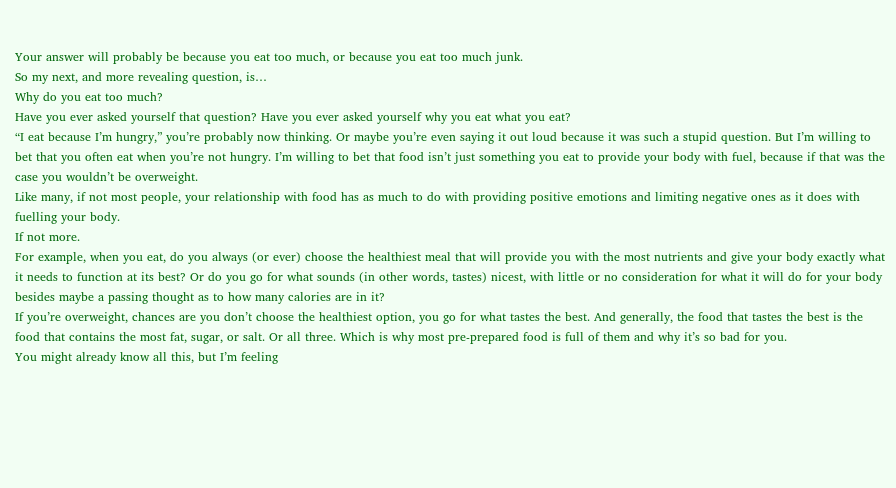Your answer will probably be because you eat too much, or because you eat too much junk.
So my next, and more revealing question, is…
Why do you eat too much?
Have you ever asked yourself that question? Have you ever asked yourself why you eat what you eat?
“I eat because I’m hungry,” you’re probably now thinking. Or maybe you’re even saying it out loud because it was such a stupid question. But I’m willing to bet that you often eat when you’re not hungry. I’m willing to bet that food isn’t just something you eat to provide your body with fuel, because if that was the case you wouldn’t be overweight.
Like many, if not most people, your relationship with food has as much to do with providing positive emotions and limiting negative ones as it does with fuelling your body.
If not more.
For example, when you eat, do you always (or ever) choose the healthiest meal that will provide you with the most nutrients and give your body exactly what it needs to function at its best? Or do you go for what sounds (in other words, tastes) nicest, with little or no consideration for what it will do for your body besides maybe a passing thought as to how many calories are in it?
If you’re overweight, chances are you don’t choose the healthiest option, you go for what tastes the best. And generally, the food that tastes the best is the food that contains the most fat, sugar, or salt. Or all three. Which is why most pre-prepared food is full of them and why it’s so bad for you.
You might already know all this, but I’m feeling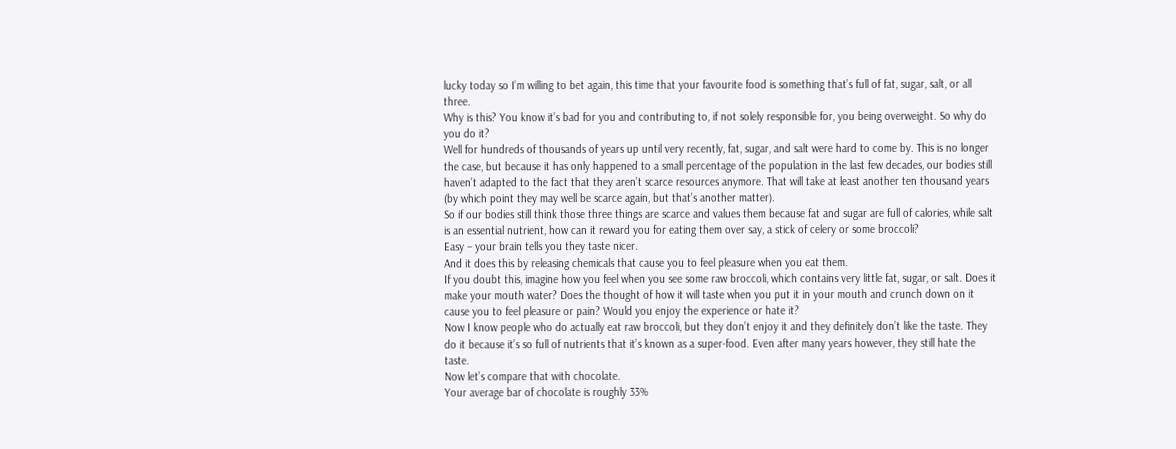lucky today so I’m willing to bet again, this time that your favourite food is something that’s full of fat, sugar, salt, or all three.
Why is this? You know it’s bad for you and contributing to, if not solely responsible for, you being overweight. So why do you do it?
Well for hundreds of thousands of years up until very recently, fat, sugar, and salt were hard to come by. This is no longer the case, but because it has only happened to a small percentage of the population in the last few decades, our bodies still haven’t adapted to the fact that they aren’t scarce resources anymore. That will take at least another ten thousand years (by which point they may well be scarce again, but that’s another matter).
So if our bodies still think those three things are scarce and values them because fat and sugar are full of calories, while salt is an essential nutrient, how can it reward you for eating them over say, a stick of celery or some broccoli?
Easy – your brain tells you they taste nicer.
And it does this by releasing chemicals that cause you to feel pleasure when you eat them.
If you doubt this, imagine how you feel when you see some raw broccoli, which contains very little fat, sugar, or salt. Does it make your mouth water? Does the thought of how it will taste when you put it in your mouth and crunch down on it cause you to feel pleasure or pain? Would you enjoy the experience or hate it?
Now I know people who do actually eat raw broccoli, but they don’t enjoy it and they definitely don’t like the taste. They do it because it’s so full of nutrients that it’s known as a super-food. Even after many years however, they still hate the taste.
Now let’s compare that with chocolate.
Your average bar of chocolate is roughly 33%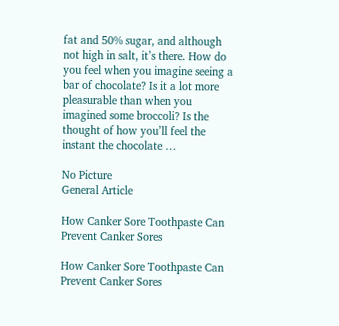fat and 50% sugar, and although not high in salt, it’s there. How do you feel when you imagine seeing a bar of chocolate? Is it a lot more pleasurable than when you imagined some broccoli? Is the thought of how you’ll feel the instant the chocolate …

No Picture
General Article

How Canker Sore Toothpaste Can Prevent Canker Sores

How Canker Sore Toothpaste Can Prevent Canker Sores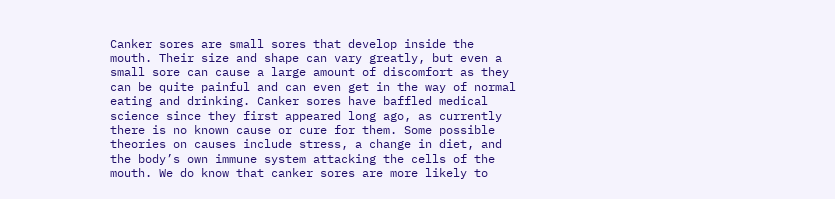Canker sores are small sores that develop inside the mouth. Their size and shape can vary greatly, but even a small sore can cause a large amount of discomfort as they can be quite painful and can even get in the way of normal eating and drinking. Canker sores have baffled medical science since they first appeared long ago, as currently there is no known cause or cure for them. Some possible theories on causes include stress, a change in diet, and the body’s own immune system attacking the cells of the mouth. We do know that canker sores are more likely to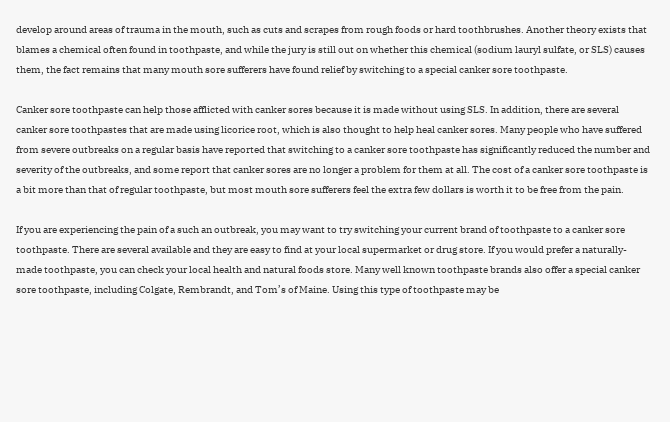develop around areas of trauma in the mouth, such as cuts and scrapes from rough foods or hard toothbrushes. Another theory exists that blames a chemical often found in toothpaste, and while the jury is still out on whether this chemical (sodium lauryl sulfate, or SLS) causes them, the fact remains that many mouth sore sufferers have found relief by switching to a special canker sore toothpaste.

Canker sore toothpaste can help those afflicted with canker sores because it is made without using SLS. In addition, there are several canker sore toothpastes that are made using licorice root, which is also thought to help heal canker sores. Many people who have suffered from severe outbreaks on a regular basis have reported that switching to a canker sore toothpaste has significantly reduced the number and severity of the outbreaks, and some report that canker sores are no longer a problem for them at all. The cost of a canker sore toothpaste is a bit more than that of regular toothpaste, but most mouth sore sufferers feel the extra few dollars is worth it to be free from the pain.

If you are experiencing the pain of a such an outbreak, you may want to try switching your current brand of toothpaste to a canker sore toothpaste. There are several available and they are easy to find at your local supermarket or drug store. If you would prefer a naturally-made toothpaste, you can check your local health and natural foods store. Many well known toothpaste brands also offer a special canker sore toothpaste, including Colgate, Rembrandt, and Tom’s of Maine. Using this type of toothpaste may be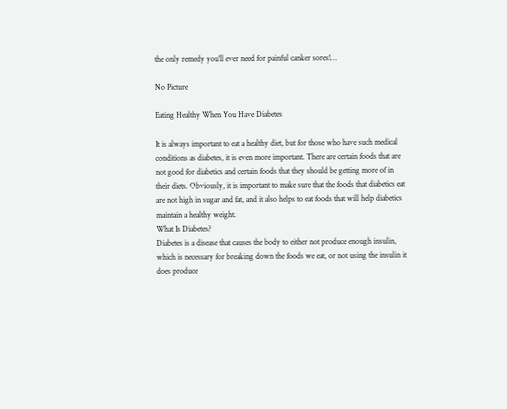the only remedy you’ll ever need for painful canker sores!…

No Picture

Eating Healthy When You Have Diabetes

It is always important to eat a healthy diet, but for those who have such medical conditions as diabetes, it is even more important. There are certain foods that are not good for diabetics and certain foods that they should be getting more of in their diets. Obviously, it is important to make sure that the foods that diabetics eat are not high in sugar and fat, and it also helps to eat foods that will help diabetics maintain a healthy weight.
What Is Diabetes?
Diabetes is a disease that causes the body to either not produce enough insulin, which is necessary for breaking down the foods we eat, or not using the insulin it does produce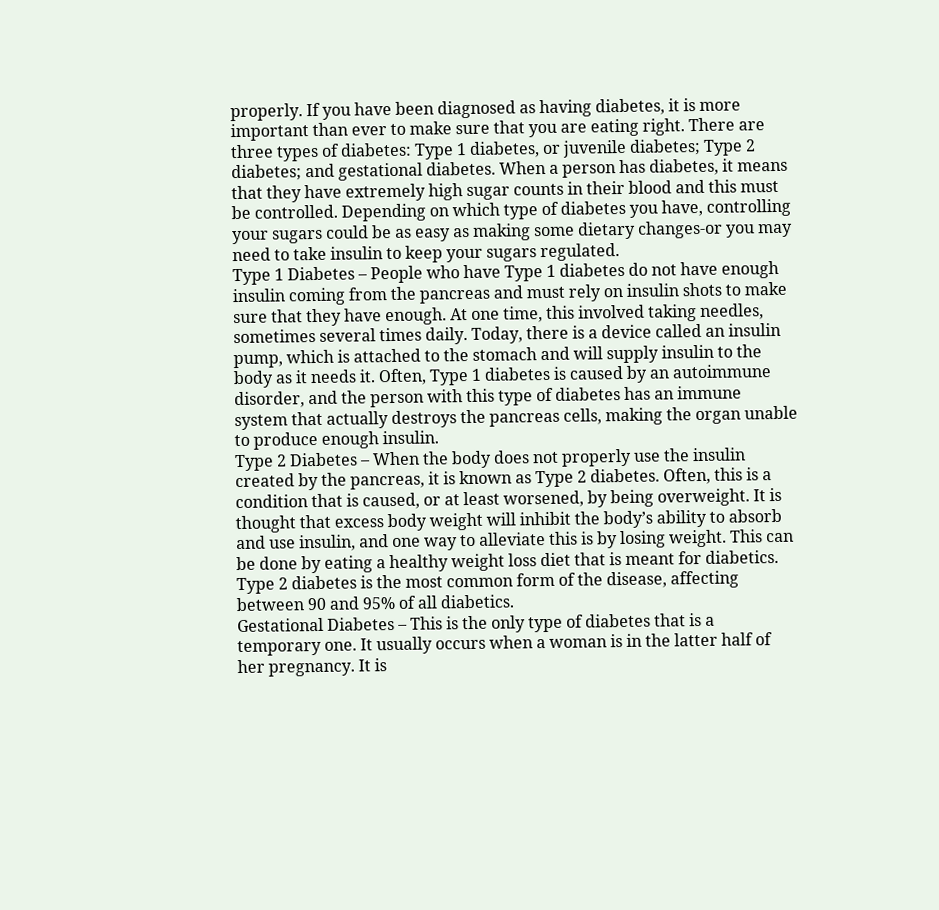properly. If you have been diagnosed as having diabetes, it is more important than ever to make sure that you are eating right. There are three types of diabetes: Type 1 diabetes, or juvenile diabetes; Type 2 diabetes; and gestational diabetes. When a person has diabetes, it means that they have extremely high sugar counts in their blood and this must be controlled. Depending on which type of diabetes you have, controlling your sugars could be as easy as making some dietary changes-or you may need to take insulin to keep your sugars regulated.
Type 1 Diabetes – People who have Type 1 diabetes do not have enough insulin coming from the pancreas and must rely on insulin shots to make sure that they have enough. At one time, this involved taking needles, sometimes several times daily. Today, there is a device called an insulin pump, which is attached to the stomach and will supply insulin to the body as it needs it. Often, Type 1 diabetes is caused by an autoimmune disorder, and the person with this type of diabetes has an immune system that actually destroys the pancreas cells, making the organ unable to produce enough insulin.
Type 2 Diabetes – When the body does not properly use the insulin created by the pancreas, it is known as Type 2 diabetes. Often, this is a condition that is caused, or at least worsened, by being overweight. It is thought that excess body weight will inhibit the body’s ability to absorb and use insulin, and one way to alleviate this is by losing weight. This can be done by eating a healthy weight loss diet that is meant for diabetics. Type 2 diabetes is the most common form of the disease, affecting between 90 and 95% of all diabetics.
Gestational Diabetes – This is the only type of diabetes that is a temporary one. It usually occurs when a woman is in the latter half of her pregnancy. It is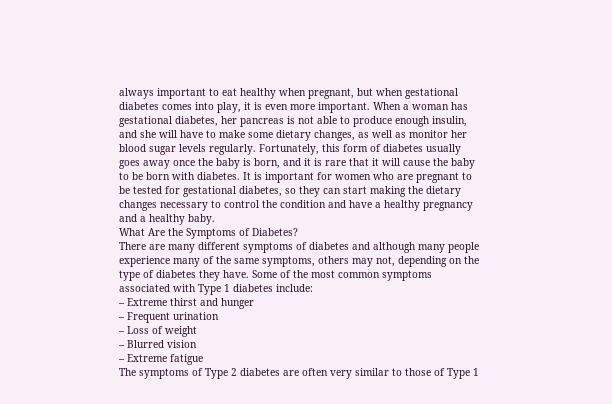always important to eat healthy when pregnant, but when gestational diabetes comes into play, it is even more important. When a woman has gestational diabetes, her pancreas is not able to produce enough insulin, and she will have to make some dietary changes, as well as monitor her blood sugar levels regularly. Fortunately, this form of diabetes usually goes away once the baby is born, and it is rare that it will cause the baby to be born with diabetes. It is important for women who are pregnant to be tested for gestational diabetes, so they can start making the dietary changes necessary to control the condition and have a healthy pregnancy and a healthy baby.
What Are the Symptoms of Diabetes?
There are many different symptoms of diabetes and although many people experience many of the same symptoms, others may not, depending on the type of diabetes they have. Some of the most common symptoms associated with Type 1 diabetes include:
– Extreme thirst and hunger
– Frequent urination
– Loss of weight
– Blurred vision
– Extreme fatigue
The symptoms of Type 2 diabetes are often very similar to those of Type 1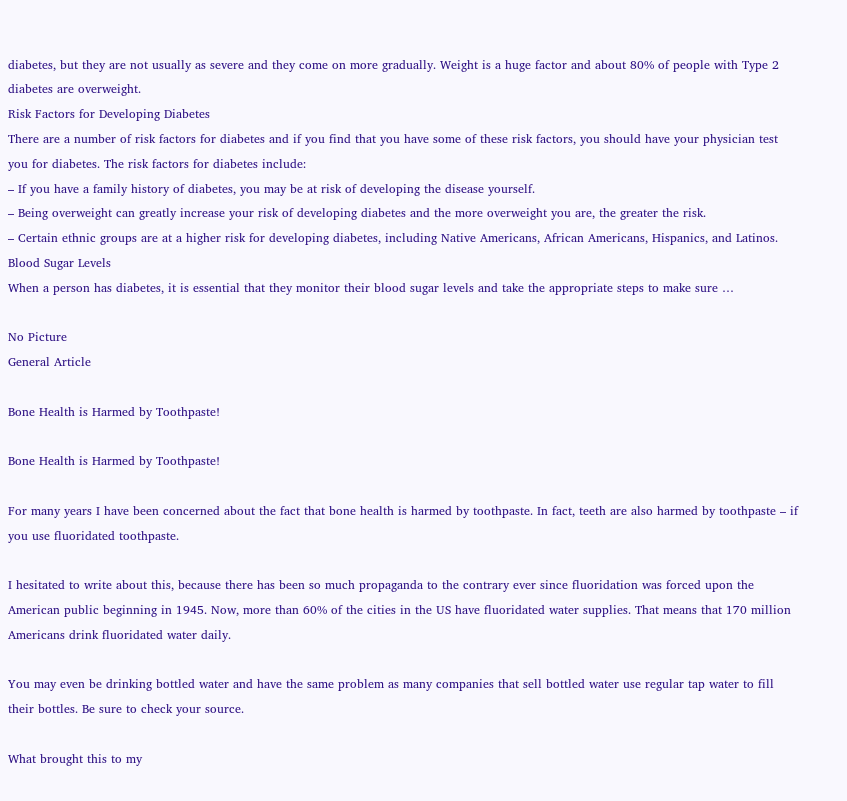diabetes, but they are not usually as severe and they come on more gradually. Weight is a huge factor and about 80% of people with Type 2 diabetes are overweight.
Risk Factors for Developing Diabetes
There are a number of risk factors for diabetes and if you find that you have some of these risk factors, you should have your physician test you for diabetes. The risk factors for diabetes include:
– If you have a family history of diabetes, you may be at risk of developing the disease yourself.
– Being overweight can greatly increase your risk of developing diabetes and the more overweight you are, the greater the risk.
– Certain ethnic groups are at a higher risk for developing diabetes, including Native Americans, African Americans, Hispanics, and Latinos.
Blood Sugar Levels
When a person has diabetes, it is essential that they monitor their blood sugar levels and take the appropriate steps to make sure …

No Picture
General Article

Bone Health is Harmed by Toothpaste!

Bone Health is Harmed by Toothpaste!

For many years I have been concerned about the fact that bone health is harmed by toothpaste. In fact, teeth are also harmed by toothpaste – if you use fluoridated toothpaste.

I hesitated to write about this, because there has been so much propaganda to the contrary ever since fluoridation was forced upon the American public beginning in 1945. Now, more than 60% of the cities in the US have fluoridated water supplies. That means that 170 million Americans drink fluoridated water daily.

You may even be drinking bottled water and have the same problem as many companies that sell bottled water use regular tap water to fill their bottles. Be sure to check your source.

What brought this to my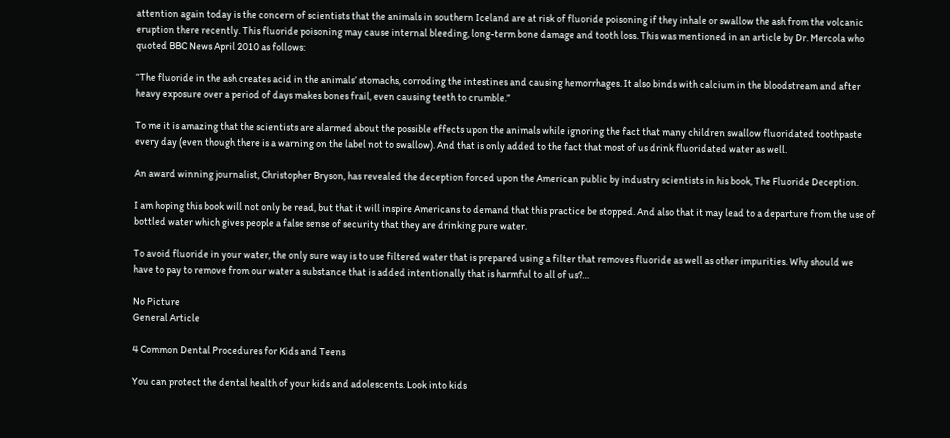attention again today is the concern of scientists that the animals in southern Iceland are at risk of fluoride poisoning if they inhale or swallow the ash from the volcanic eruption there recently. This fluoride poisoning may cause internal bleeding, long-term bone damage and tooth loss. This was mentioned in an article by Dr. Mercola who quoted BBC News April 2010 as follows:

“The fluoride in the ash creates acid in the animals’ stomachs, corroding the intestines and causing hemorrhages. It also binds with calcium in the bloodstream and after heavy exposure over a period of days makes bones frail, even causing teeth to crumble.”

To me it is amazing that the scientists are alarmed about the possible effects upon the animals while ignoring the fact that many children swallow fluoridated toothpaste every day (even though there is a warning on the label not to swallow). And that is only added to the fact that most of us drink fluoridated water as well.

An award winning journalist, Christopher Bryson, has revealed the deception forced upon the American public by industry scientists in his book, The Fluoride Deception.

I am hoping this book will not only be read, but that it will inspire Americans to demand that this practice be stopped. And also that it may lead to a departure from the use of bottled water which gives people a false sense of security that they are drinking pure water.

To avoid fluoride in your water, the only sure way is to use filtered water that is prepared using a filter that removes fluoride as well as other impurities. Why should we have to pay to remove from our water a substance that is added intentionally that is harmful to all of us?…

No Picture
General Article

4 Common Dental Procedures for Kids and Teens

You can protect the dental health of your kids and adolescents. Look into kids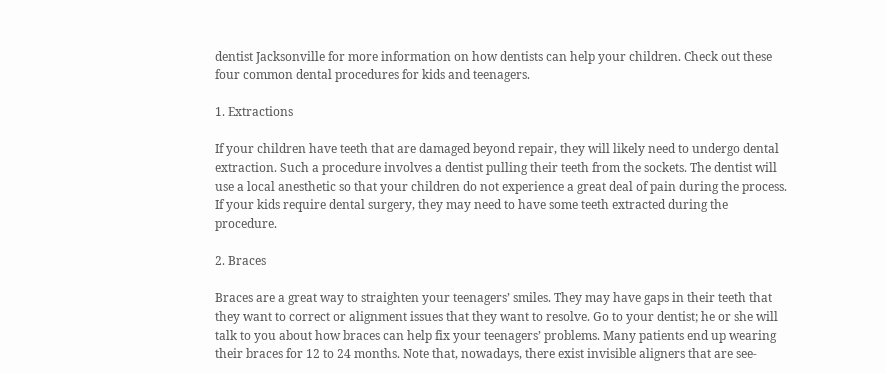dentist Jacksonville for more information on how dentists can help your children. Check out these four common dental procedures for kids and teenagers.

1. Extractions

If your children have teeth that are damaged beyond repair, they will likely need to undergo dental extraction. Such a procedure involves a dentist pulling their teeth from the sockets. The dentist will use a local anesthetic so that your children do not experience a great deal of pain during the process. If your kids require dental surgery, they may need to have some teeth extracted during the procedure.

2. Braces

Braces are a great way to straighten your teenagers’ smiles. They may have gaps in their teeth that they want to correct or alignment issues that they want to resolve. Go to your dentist; he or she will talk to you about how braces can help fix your teenagers’ problems. Many patients end up wearing their braces for 12 to 24 months. Note that, nowadays, there exist invisible aligners that are see-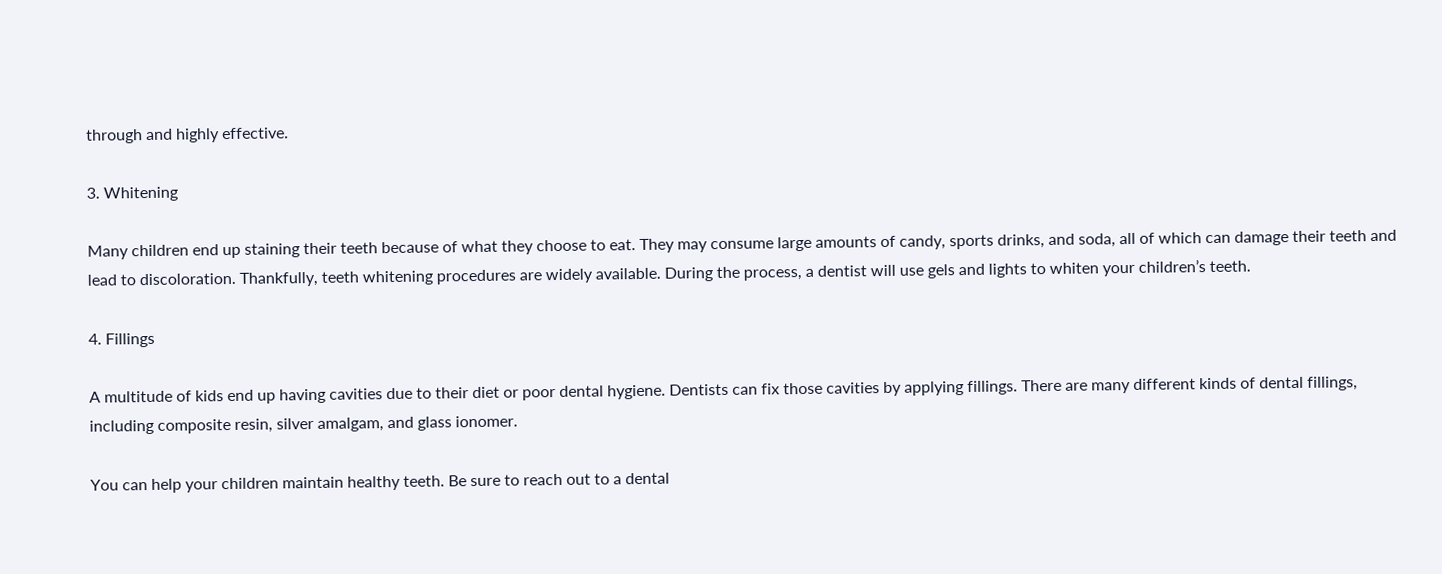through and highly effective.

3. Whitening

Many children end up staining their teeth because of what they choose to eat. They may consume large amounts of candy, sports drinks, and soda, all of which can damage their teeth and lead to discoloration. Thankfully, teeth whitening procedures are widely available. During the process, a dentist will use gels and lights to whiten your children’s teeth.

4. Fillings

A multitude of kids end up having cavities due to their diet or poor dental hygiene. Dentists can fix those cavities by applying fillings. There are many different kinds of dental fillings, including composite resin, silver amalgam, and glass ionomer.

You can help your children maintain healthy teeth. Be sure to reach out to a dental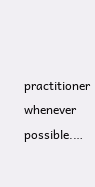practitioner whenever possible.…